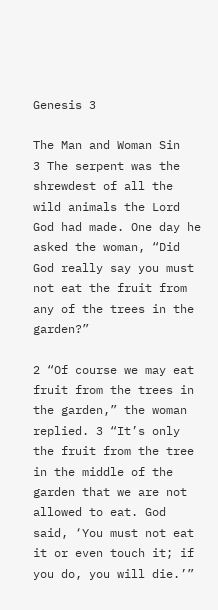Genesis 3

The Man and Woman Sin
3 The serpent was the shrewdest of all the wild animals the Lord God had made. One day he asked the woman, “Did God really say you must not eat the fruit from any of the trees in the garden?”

2 “Of course we may eat fruit from the trees in the garden,” the woman replied. 3 “It’s only the fruit from the tree in the middle of the garden that we are not allowed to eat. God said, ‘You must not eat it or even touch it; if you do, you will die.’”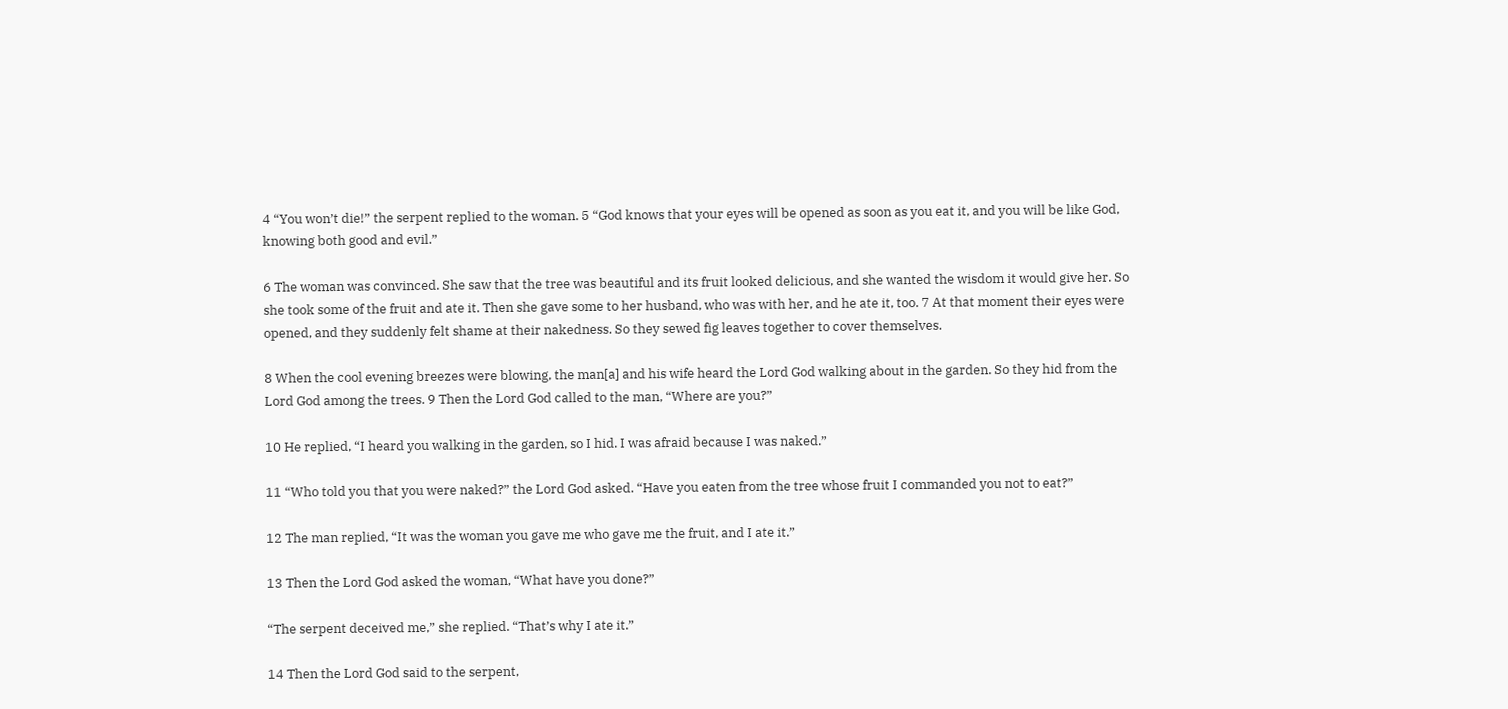4 “You won’t die!” the serpent replied to the woman. 5 “God knows that your eyes will be opened as soon as you eat it, and you will be like God, knowing both good and evil.”

6 The woman was convinced. She saw that the tree was beautiful and its fruit looked delicious, and she wanted the wisdom it would give her. So she took some of the fruit and ate it. Then she gave some to her husband, who was with her, and he ate it, too. 7 At that moment their eyes were opened, and they suddenly felt shame at their nakedness. So they sewed fig leaves together to cover themselves.

8 When the cool evening breezes were blowing, the man[a] and his wife heard the Lord God walking about in the garden. So they hid from the Lord God among the trees. 9 Then the Lord God called to the man, “Where are you?”

10 He replied, “I heard you walking in the garden, so I hid. I was afraid because I was naked.”

11 “Who told you that you were naked?” the Lord God asked. “Have you eaten from the tree whose fruit I commanded you not to eat?”

12 The man replied, “It was the woman you gave me who gave me the fruit, and I ate it.”

13 Then the Lord God asked the woman, “What have you done?”

“The serpent deceived me,” she replied. “That’s why I ate it.”

14 Then the Lord God said to the serpent,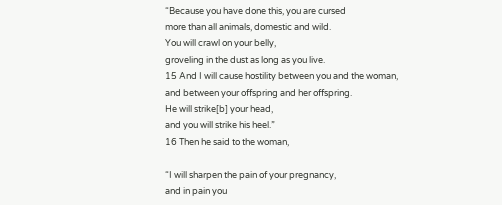“Because you have done this, you are cursed
more than all animals, domestic and wild.
You will crawl on your belly,
groveling in the dust as long as you live.
15 And I will cause hostility between you and the woman,
and between your offspring and her offspring.
He will strike[b] your head,
and you will strike his heel.”
16 Then he said to the woman,

“I will sharpen the pain of your pregnancy,
and in pain you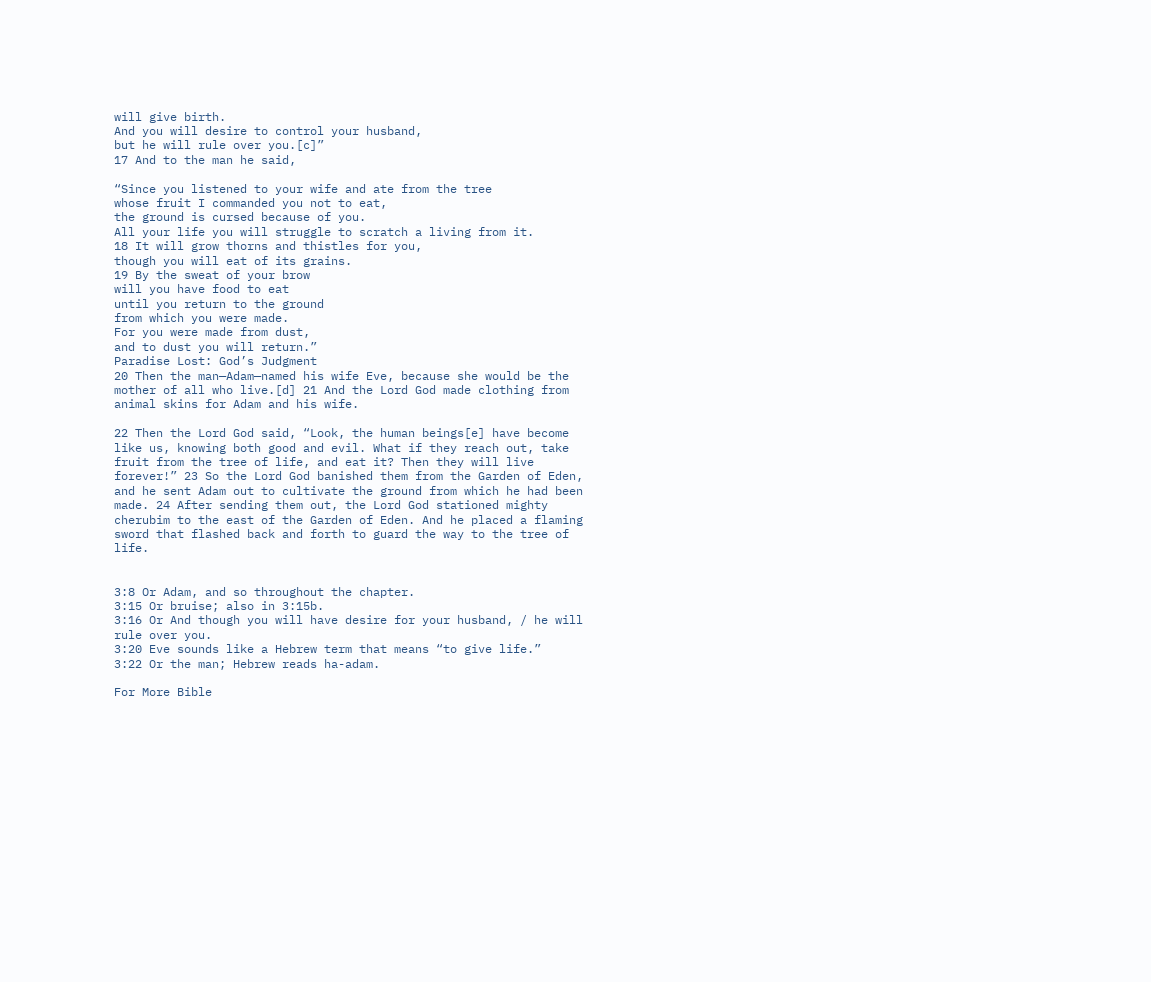will give birth.
And you will desire to control your husband,
but he will rule over you.[c]”
17 And to the man he said,

“Since you listened to your wife and ate from the tree
whose fruit I commanded you not to eat,
the ground is cursed because of you.
All your life you will struggle to scratch a living from it.
18 It will grow thorns and thistles for you,
though you will eat of its grains.
19 By the sweat of your brow
will you have food to eat
until you return to the ground
from which you were made.
For you were made from dust,
and to dust you will return.”
Paradise Lost: God’s Judgment
20 Then the man—Adam—named his wife Eve, because she would be the mother of all who live.[d] 21 And the Lord God made clothing from animal skins for Adam and his wife.

22 Then the Lord God said, “Look, the human beings[e] have become like us, knowing both good and evil. What if they reach out, take fruit from the tree of life, and eat it? Then they will live forever!” 23 So the Lord God banished them from the Garden of Eden, and he sent Adam out to cultivate the ground from which he had been made. 24 After sending them out, the Lord God stationed mighty cherubim to the east of the Garden of Eden. And he placed a flaming sword that flashed back and forth to guard the way to the tree of life.


3:8 Or Adam, and so throughout the chapter.
3:15 Or bruise; also in 3:15b.
3:16 Or And though you will have desire for your husband, / he will rule over you.
3:20 Eve sounds like a Hebrew term that means “to give life.”
3:22 Or the man; Hebrew reads ha-adam.

For More Bible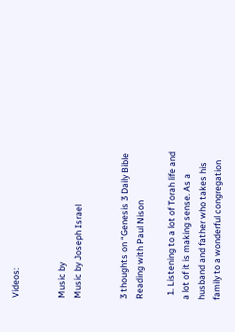Videos:


Music by
Music by Joseph Israel


3 thoughts on “Genesis 3 Daily Bible Reading with Paul Nison

  1. Listening to a lot of Torah life and a lot of it is making sense. As a husband and father who takes his family to a wonderful congregation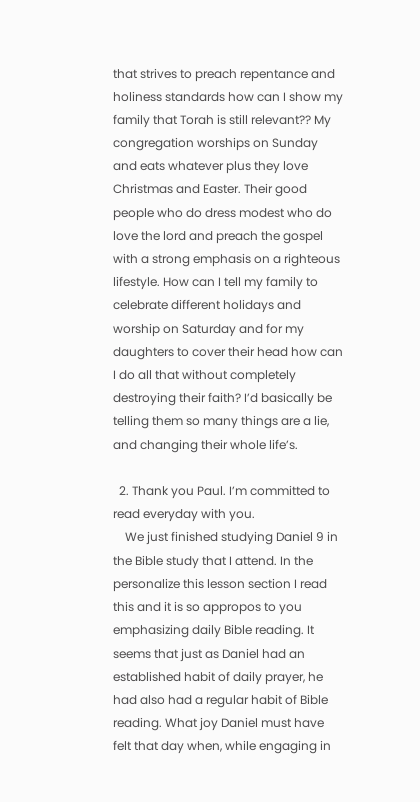that strives to preach repentance and holiness standards how can I show my family that Torah is still relevant?? My congregation worships on Sunday and eats whatever plus they love Christmas and Easter. Their good people who do dress modest who do love the lord and preach the gospel with a strong emphasis on a righteous lifestyle. How can I tell my family to celebrate different holidays and worship on Saturday and for my daughters to cover their head how can I do all that without completely destroying their faith? I’d basically be telling them so many things are a lie, and changing their whole life’s.

  2. Thank you Paul. I’m committed to read everyday with you.
    We just finished studying Daniel 9 in the Bible study that I attend. In the personalize this lesson section I read this and it is so appropos to you emphasizing daily Bible reading. It seems that just as Daniel had an established habit of daily prayer, he had also had a regular habit of Bible reading. What joy Daniel must have felt that day when, while engaging in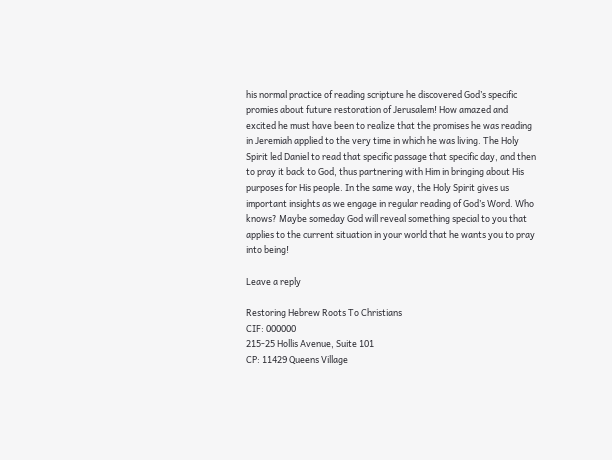his normal practice of reading scripture he discovered God’s specific promies about future restoration of Jerusalem! How amazed and excited he must have been to realize that the promises he was reading in Jeremiah applied to the very time in which he was living. The Holy Spirit led Daniel to read that specific passage that specific day, and then to pray it back to God, thus partnering with Him in bringing about His purposes for His people. In the same way, the Holy Spirit gives us important insights as we engage in regular reading of God’s Word. Who knows? Maybe someday God will reveal something special to you that applies to the current situation in your world that he wants you to pray into being!

Leave a reply

Restoring Hebrew Roots To Christians
CIF: 000000
215-25 Hollis Avenue, Suite 101
CP: 11429 Queens Village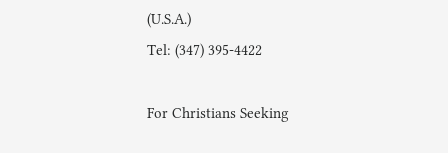(U.S.A.)
Tel: (347) 395-4422

For Christians Seeking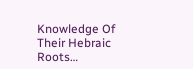Knowledge Of Their Hebraic Roots…